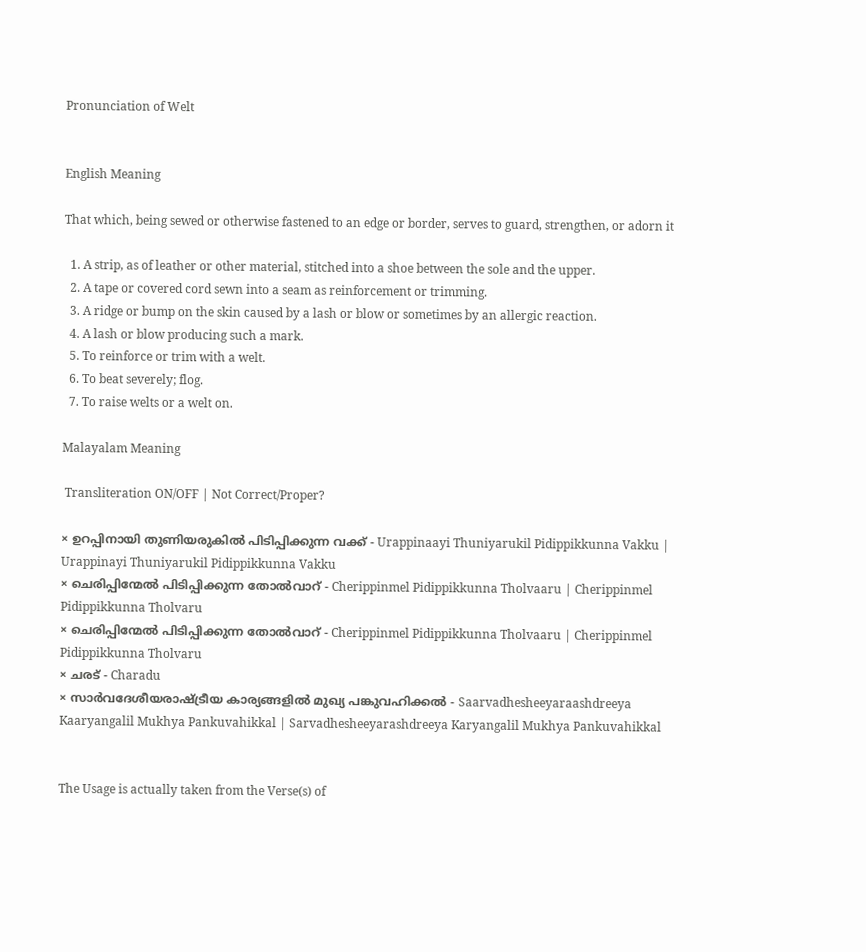Pronunciation of Welt


English Meaning

That which, being sewed or otherwise fastened to an edge or border, serves to guard, strengthen, or adorn it

  1. A strip, as of leather or other material, stitched into a shoe between the sole and the upper.
  2. A tape or covered cord sewn into a seam as reinforcement or trimming.
  3. A ridge or bump on the skin caused by a lash or blow or sometimes by an allergic reaction.
  4. A lash or blow producing such a mark.
  5. To reinforce or trim with a welt.
  6. To beat severely; flog.
  7. To raise welts or a welt on.

Malayalam Meaning

 Transliteration ON/OFF | Not Correct/Proper?

× ഉറപ്പിനായി തുണിയരുകില്‍ പിടിപ്പിക്കുന്ന വക്ക്‌ - Urappinaayi Thuniyarukil Pidippikkunna Vakku | Urappinayi Thuniyarukil Pidippikkunna Vakku
× ചെരിപ്പിന്മേല്‍ പിടിപ്പിക്കുന്ന തോല്‍വാറ്‌ - Cherippinmel Pidippikkunna Tholvaaru | Cherippinmel Pidippikkunna Tholvaru
× ചെരിപ്പിന്മേൽ പിടിപ്പിക്കുന്ന തോൽവാറ്‌ - Cherippinmel Pidippikkunna Tholvaaru | Cherippinmel Pidippikkunna Tholvaru
× ചരട്‌ - Charadu
× സാർവദേശീയരാഷ്‌ട്രീയ കാര്യങ്ങളിൽ മുഖ്യ പങ്കുവഹിക്കൽ - Saarvadhesheeyaraashdreeya Kaaryangalil Mukhya Pankuvahikkal | Sarvadhesheeyarashdreeya Karyangalil Mukhya Pankuvahikkal


The Usage is actually taken from the Verse(s) of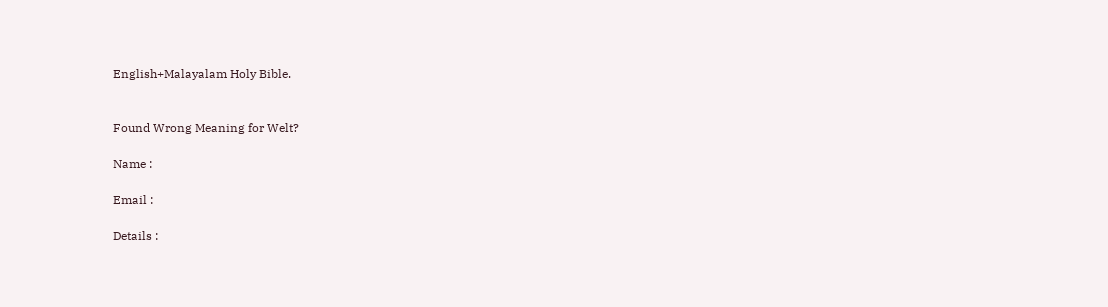English+Malayalam Holy Bible.


Found Wrong Meaning for Welt?

Name :

Email :

Details :